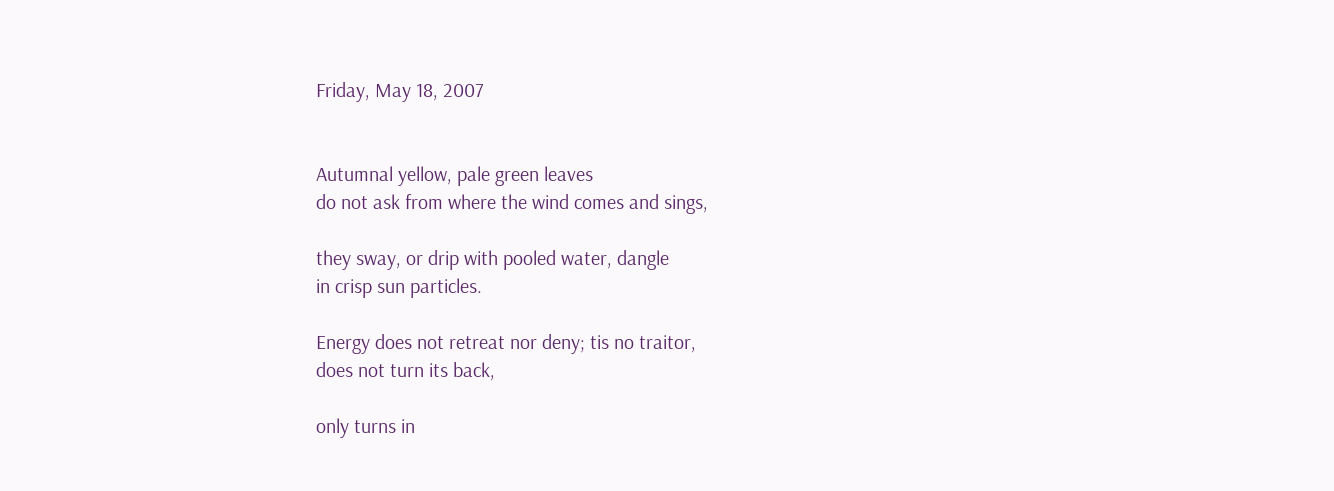Friday, May 18, 2007


Autumnal yellow, pale green leaves
do not ask from where the wind comes and sings,

they sway, or drip with pooled water, dangle
in crisp sun particles.

Energy does not retreat nor deny; tis no traitor,
does not turn its back,

only turns in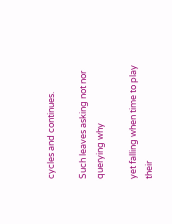cycles and continues.

Such leaves asking not nor querying why

yet falling when time to play their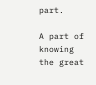part.

A part of knowing the great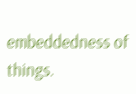embeddedness of things.